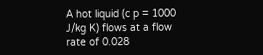A hot liquid (c p = 1000 J/kg K) flows at a flow rate of 0.028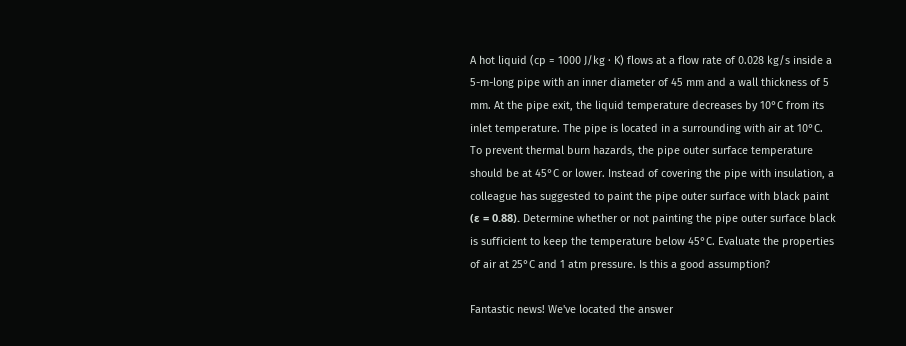A hot liquid (cp = 1000 J/kg ∙ K) flows at a flow rate of 0.028 kg/s inside a 5-m-long pipe with an inner diameter of 45 mm and a wall thickness of 5 mm. At the pipe exit, the liquid temperature decreases by 10°C from its inlet temperature. The pipe is located in a surrounding with air at 10°C. To prevent thermal burn hazards, the pipe outer surface temperature should be at 45°C or lower. Instead of covering the pipe with insulation, a colleague has suggested to paint the pipe outer surface with black paint (ε = 0.88). Determine whether or not painting the pipe outer surface black is sufficient to keep the temperature below 45°C. Evaluate the properties of air at 25°C and 1 atm pressure. Is this a good assumption?

Fantastic news! We've located the answer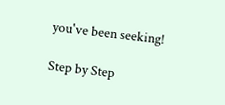you've been seeking!

Step by Step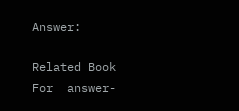Answer:

Related Book For  answer-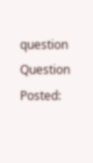question
Question Posted: